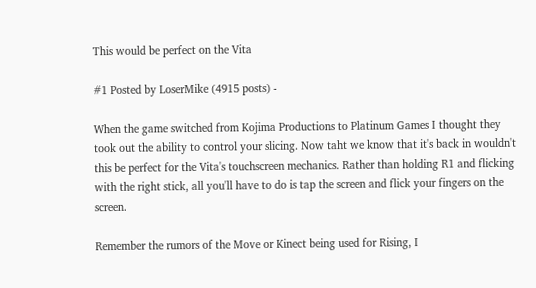This would be perfect on the Vita

#1 Posted by LoserMike (4915 posts) -

When the game switched from Kojima Productions to Platinum Games I thought they took out the ability to control your slicing. Now taht we know that it's back in wouldn't this be perfect for the Vita's touchscreen mechanics. Rather than holding R1 and flicking with the right stick, all you'll have to do is tap the screen and flick your fingers on the screen.

Remember the rumors of the Move or Kinect being used for Rising, I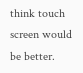think touch screen would be better.